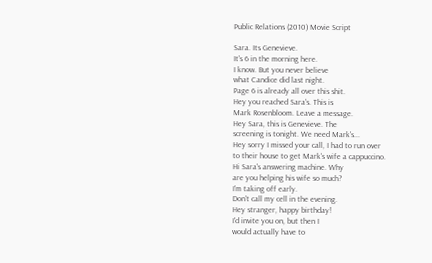Public Relations (2010) Movie Script

Sara. Its Genevieve.
It's 6 in the morning here.
I know. But you never believe
what Candice did last night.
Page 6 is already all over this shit.
Hey you reached Sara's. This is
Mark Rosenbloom. Leave a message.
Hey Sara, this is Genevieve. The
screening is tonight. We need Mark's...
Hey sorry I missed your call, I had to run over
to their house to get Mark's wife a cappuccino.
Hi Sara's answering machine. Why
are you helping his wife so much?
I'm taking off early.
Don't call my cell in the evening.
Hey stranger, happy birthday!
I'd invite you on, but then I
would actually have to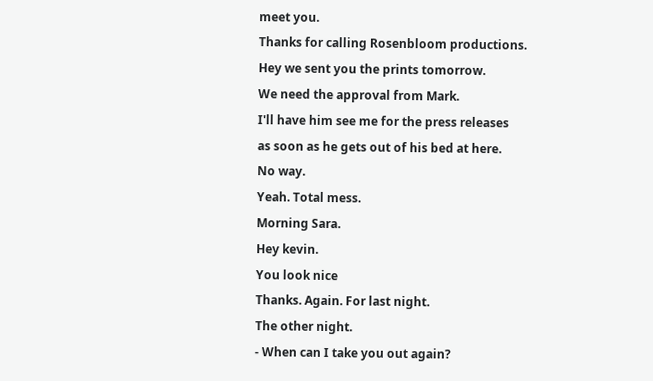meet you.
Thanks for calling Rosenbloom productions.
Hey we sent you the prints tomorrow.
We need the approval from Mark.
I'll have him see me for the press releases
as soon as he gets out of his bed at here.
No way.
Yeah. Total mess.
Morning Sara.
Hey kevin.
You look nice
Thanks. Again. For last night.
The other night.
- When can I take you out again?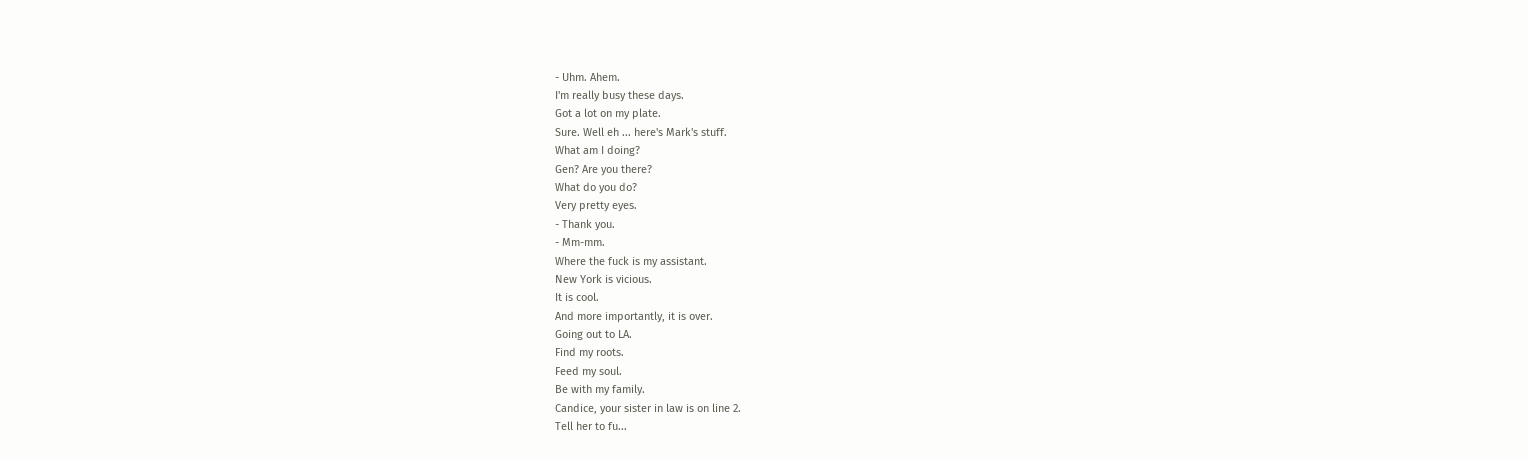- Uhm. Ahem.
I'm really busy these days.
Got a lot on my plate.
Sure. Well eh ... here's Mark's stuff.
What am I doing?
Gen? Are you there?
What do you do?
Very pretty eyes.
- Thank you.
- Mm-mm.
Where the fuck is my assistant.
New York is vicious.
It is cool.
And more importantly, it is over.
Going out to LA.
Find my roots.
Feed my soul.
Be with my family.
Candice, your sister in law is on line 2.
Tell her to fu...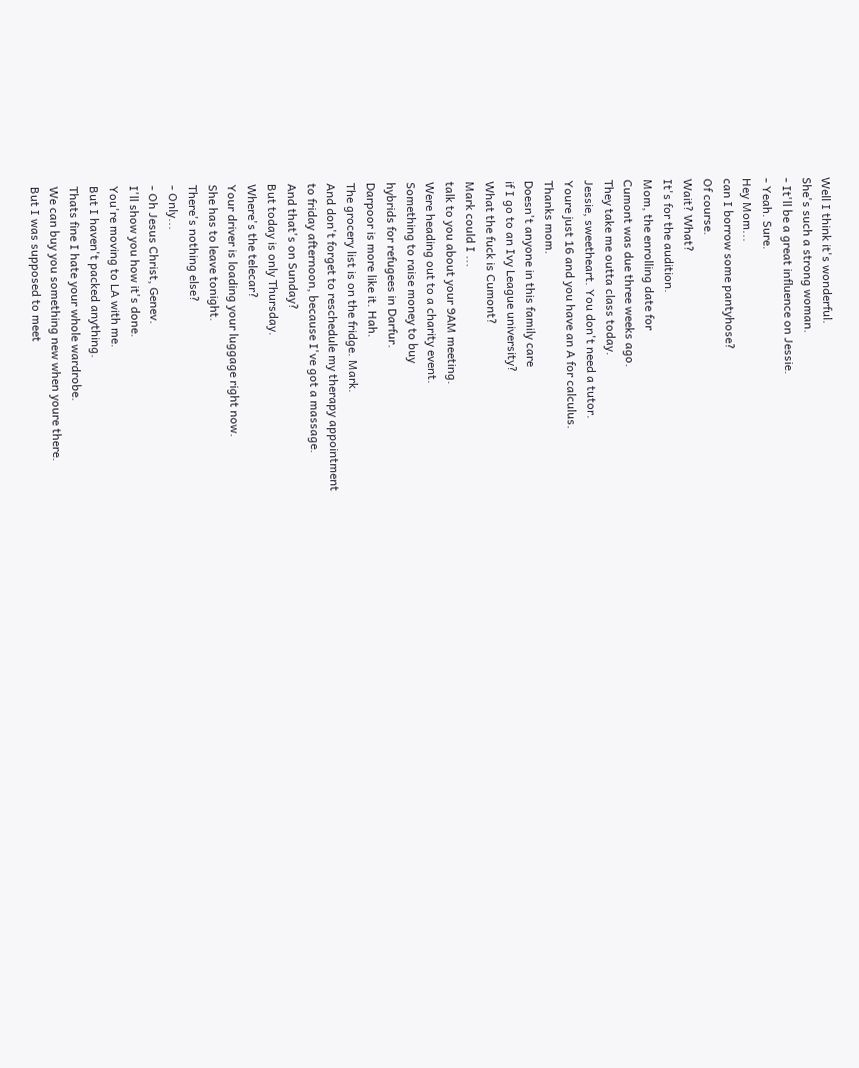Well I think it's wonderful.
She's such a strong woman.
- It'll be a great influence on Jessie.
- Yeah. Sure.
Hey Mom...
can I borrow some pantyhose?
Of course.
Wait? What?
It's for the audition.
Mom, the enrolling date for
Cumont was due three weeks ago.
They take me outta class today.
Jessie, sweetheart. You don't need a tutor.
Youre just 16 and you have an A for calculus.
Thanks mom.
Doesn't anyone in this family care
if I go to an Ivy League university?
What the fuck is Cumont?
Mark could I ...
talk to you about your 9AM meeting.
Were heading out to a charity event.
Something to raise money to buy
hybrids for refugees in Darfur.
Darpoor is more like it. Hah.
The grocery list is on the fridge. Mark.
And don't forget to reschedule my therapy appointment
to friday afternoon, because I've got a massage.
And that's on Sunday?
But today is only Thursday.
Where's the telecar?
Your driver is loading your luggage right now.
She has to leave tonight.
There's nothing else?
- Only...
- Oh Jesus Christ, Genev.
I'll show you how it's done.
You're moving to LA with me.
But I haven't packed anything.
Thats fine I hate your whole wardrobe.
We can buy you something new when youre there.
But I was supposed to meet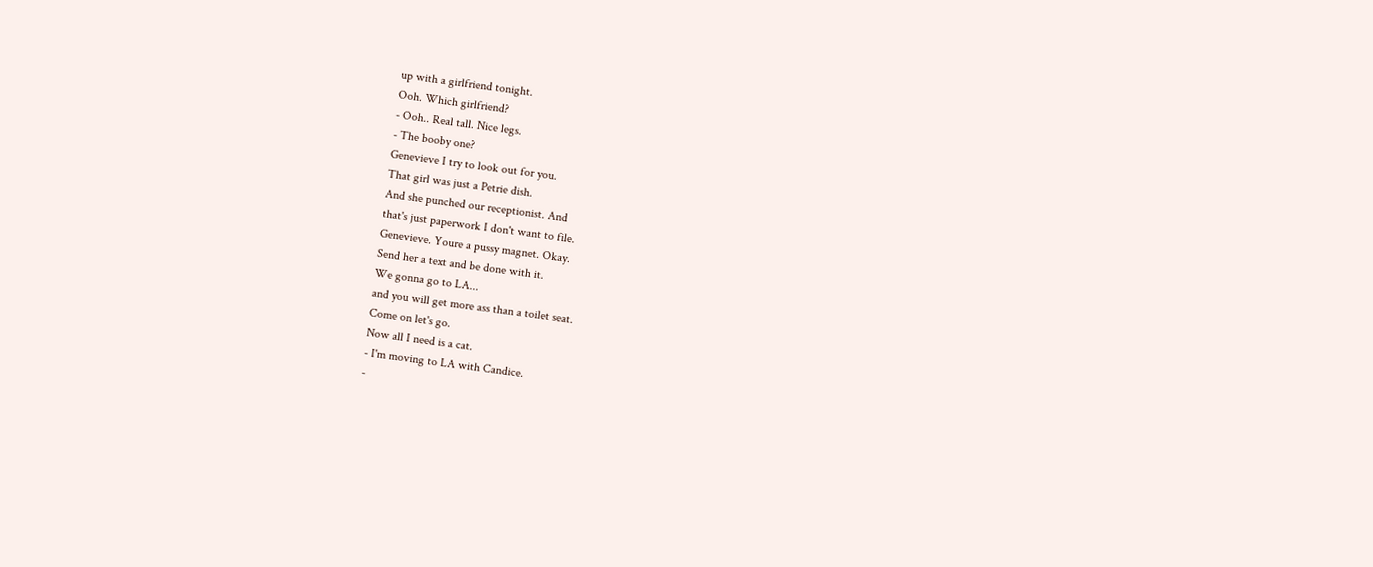up with a girlfriend tonight.
Ooh. Which girlfriend?
- Ooh.. Real tall. Nice legs.
- The booby one?
Genevieve I try to look out for you.
That girl was just a Petrie dish.
And she punched our receptionist. And
that's just paperwork I don't want to file.
Genevieve. Youre a pussy magnet. Okay.
Send her a text and be done with it.
We gonna go to LA...
and you will get more ass than a toilet seat.
Come on let's go.
Now all I need is a cat.
- I'm moving to LA with Candice.
-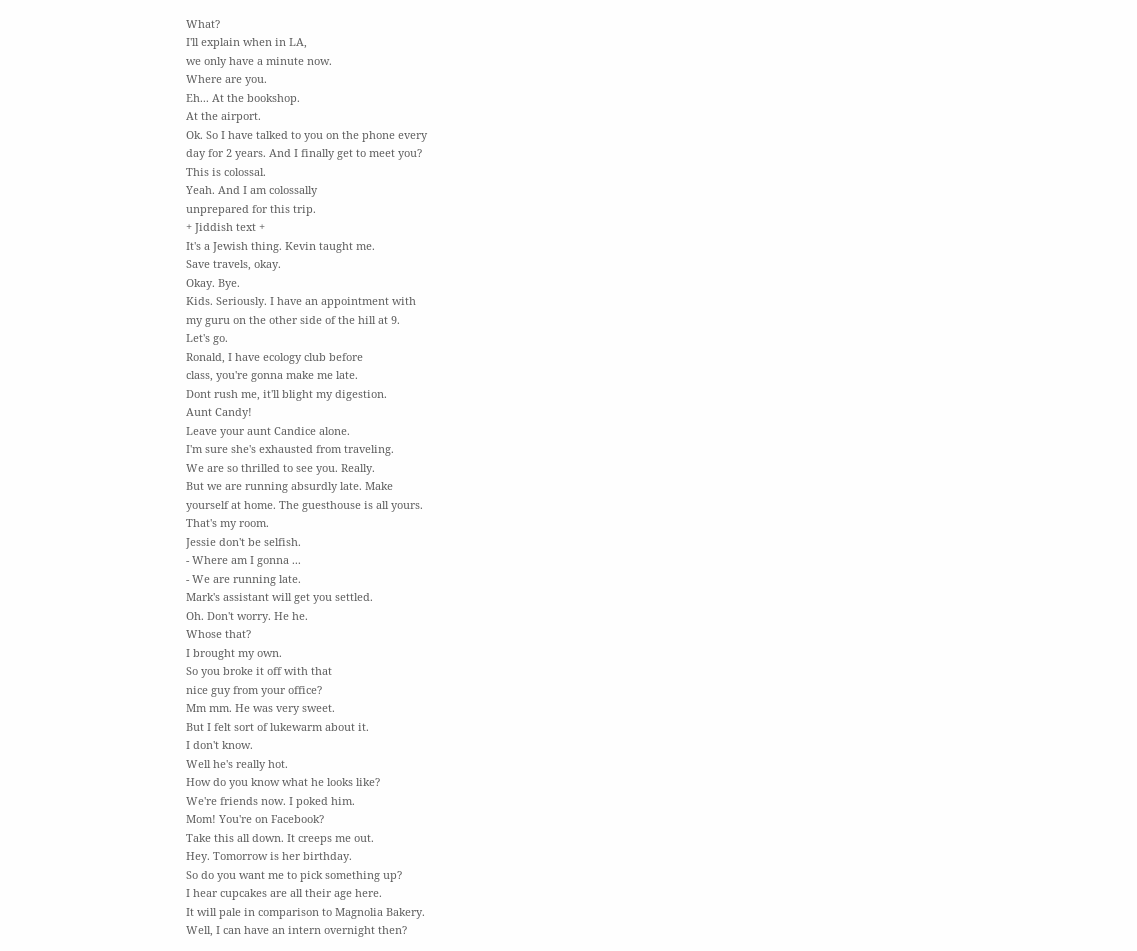What?
I'll explain when in LA,
we only have a minute now.
Where are you.
Eh... At the bookshop.
At the airport.
Ok. So I have talked to you on the phone every
day for 2 years. And I finally get to meet you?
This is colossal.
Yeah. And I am colossally
unprepared for this trip.
+ Jiddish text +
It's a Jewish thing. Kevin taught me.
Save travels, okay.
Okay. Bye.
Kids. Seriously. I have an appointment with
my guru on the other side of the hill at 9.
Let's go.
Ronald, I have ecology club before
class, you're gonna make me late.
Dont rush me, it'll blight my digestion.
Aunt Candy!
Leave your aunt Candice alone.
I'm sure she's exhausted from traveling.
We are so thrilled to see you. Really.
But we are running absurdly late. Make
yourself at home. The guesthouse is all yours.
That's my room.
Jessie don't be selfish.
- Where am I gonna ...
- We are running late.
Mark's assistant will get you settled.
Oh. Don't worry. He he.
Whose that?
I brought my own.
So you broke it off with that
nice guy from your office?
Mm mm. He was very sweet.
But I felt sort of lukewarm about it.
I don't know.
Well he's really hot.
How do you know what he looks like?
We're friends now. I poked him.
Mom! You're on Facebook?
Take this all down. It creeps me out.
Hey. Tomorrow is her birthday.
So do you want me to pick something up?
I hear cupcakes are all their age here.
It will pale in comparison to Magnolia Bakery.
Well, I can have an intern overnight then?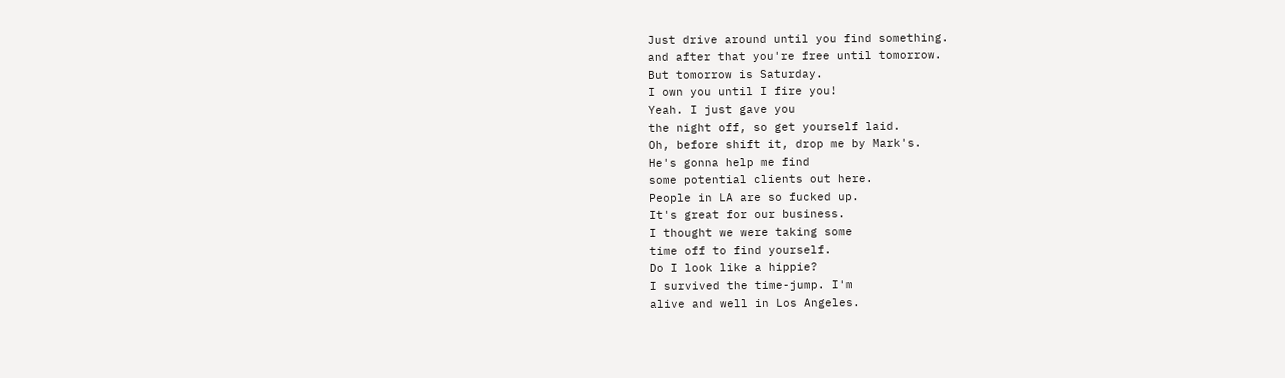Just drive around until you find something.
and after that you're free until tomorrow.
But tomorrow is Saturday.
I own you until I fire you!
Yeah. I just gave you
the night off, so get yourself laid.
Oh, before shift it, drop me by Mark's.
He's gonna help me find
some potential clients out here.
People in LA are so fucked up.
It's great for our business.
I thought we were taking some
time off to find yourself.
Do I look like a hippie?
I survived the time-jump. I'm
alive and well in Los Angeles.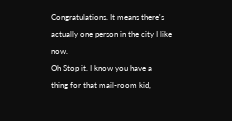Congratulations. It means there's
actually one person in the city I like now.
Oh Stop it. I know you have a
thing for that mail-room kid,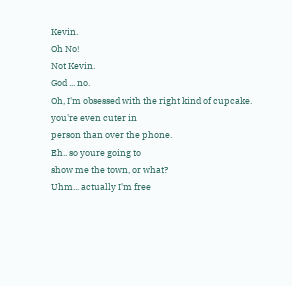Kevin.
Oh No!
Not Kevin.
God ... no.
Oh, I'm obsessed with the right kind of cupcake.
you're even cuter in
person than over the phone.
Eh.. so youre going to
show me the town, or what?
Uhm... actually I'm free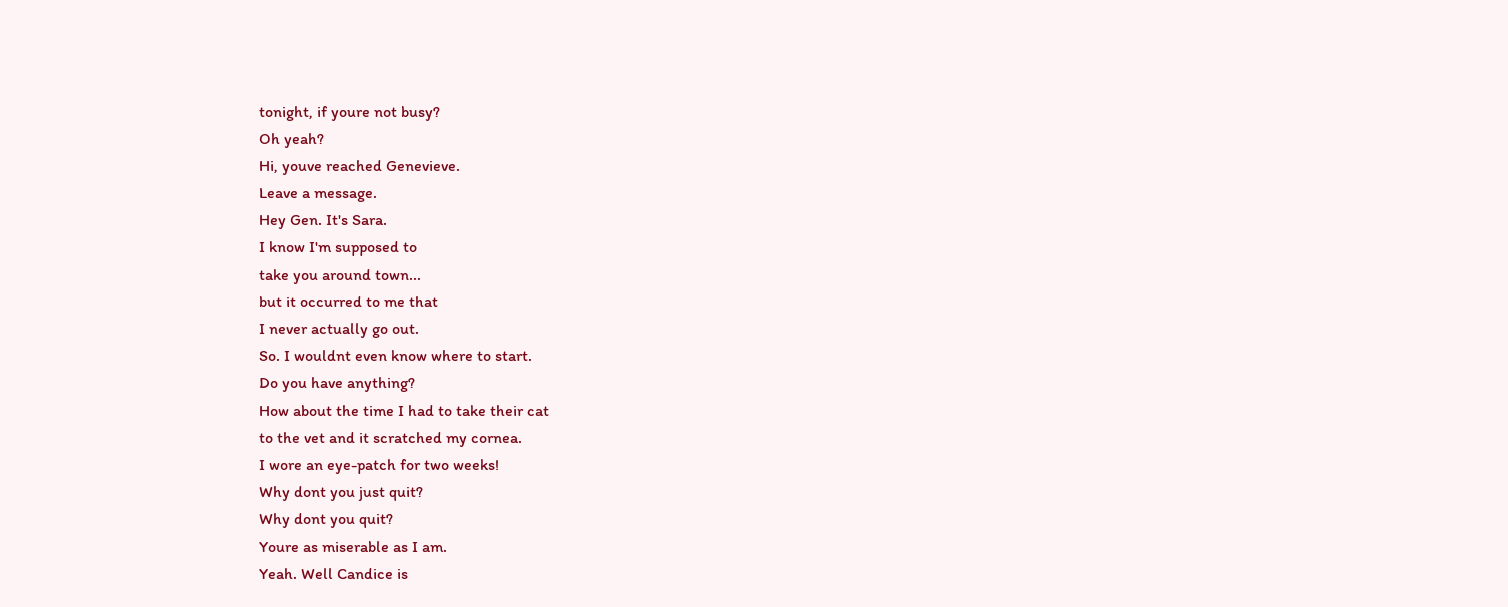tonight, if youre not busy?
Oh yeah?
Hi, youve reached Genevieve.
Leave a message.
Hey Gen. It's Sara.
I know I'm supposed to
take you around town...
but it occurred to me that
I never actually go out.
So. I wouldnt even know where to start.
Do you have anything?
How about the time I had to take their cat
to the vet and it scratched my cornea.
I wore an eye-patch for two weeks!
Why dont you just quit?
Why dont you quit?
Youre as miserable as I am.
Yeah. Well Candice is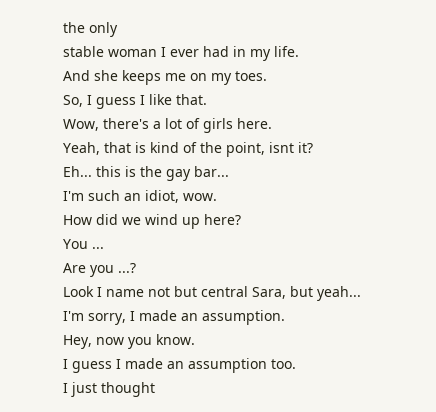the only
stable woman I ever had in my life.
And she keeps me on my toes.
So, I guess I like that.
Wow, there's a lot of girls here.
Yeah, that is kind of the point, isnt it?
Eh... this is the gay bar...
I'm such an idiot, wow.
How did we wind up here?
You ...
Are you ...?
Look I name not but central Sara, but yeah...
I'm sorry, I made an assumption.
Hey, now you know.
I guess I made an assumption too.
I just thought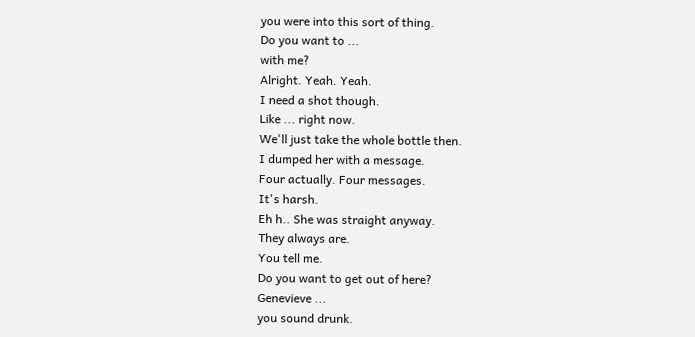you were into this sort of thing.
Do you want to ...
with me?
Alright. Yeah. Yeah.
I need a shot though.
Like ... right now.
We'll just take the whole bottle then.
I dumped her with a message.
Four actually. Four messages.
It's harsh.
Eh h.. She was straight anyway.
They always are.
You tell me.
Do you want to get out of here?
Genevieve ...
you sound drunk.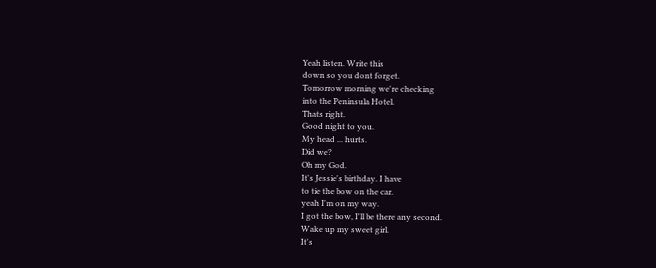Yeah listen. Write this
down so you dont forget.
Tomorrow morning we're checking
into the Peninsula Hotel.
Thats right.
Good night to you.
My head ... hurts.
Did we?
Oh my God.
It's Jessie's birthday. I have
to tie the bow on the car.
yeah I'm on my way.
I got the bow, I'll be there any second.
Wake up my sweet girl.
It's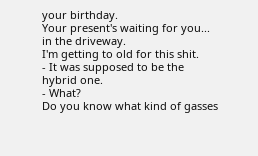your birthday.
Your present's waiting for you...
in the driveway.
I'm getting to old for this shit.
- It was supposed to be the hybrid one.
- What?
Do you know what kind of gasses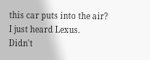this car puts into the air?
I just heard Lexus.
Didn't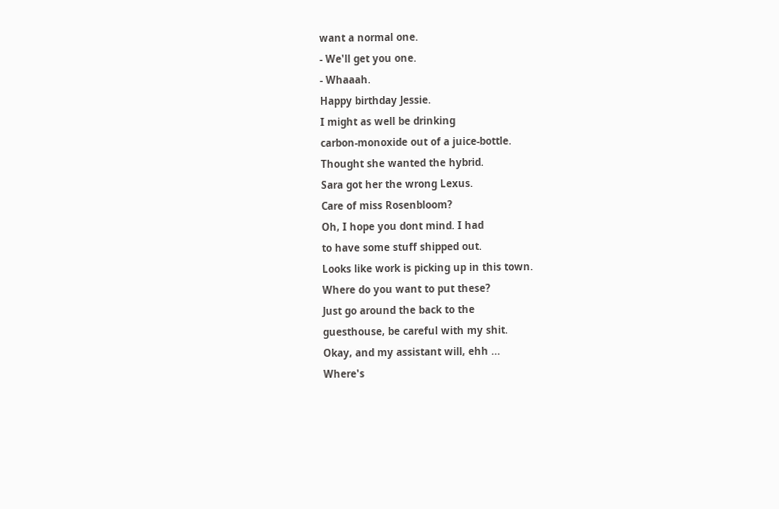want a normal one.
- We'll get you one.
- Whaaah.
Happy birthday Jessie.
I might as well be drinking
carbon-monoxide out of a juice-bottle.
Thought she wanted the hybrid.
Sara got her the wrong Lexus.
Care of miss Rosenbloom?
Oh, I hope you dont mind. I had
to have some stuff shipped out.
Looks like work is picking up in this town.
Where do you want to put these?
Just go around the back to the
guesthouse, be careful with my shit.
Okay, and my assistant will, ehh ...
Where's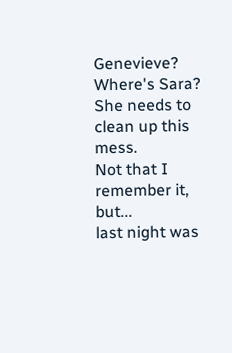Genevieve?
Where's Sara?
She needs to clean up this mess.
Not that I remember it, but...
last night was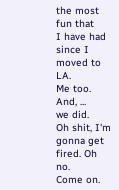the most fun that
I have had since I moved to LA.
Me too.
And, ...
we did.
Oh shit, I'm gonna get fired. Oh no.
Come on.